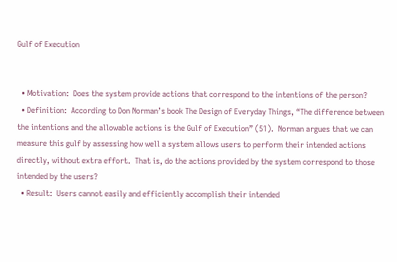Gulf of Execution


  • Motivation:  Does the system provide actions that correspond to the intentions of the person?
  • Definition:  According to Don Norman’s book The Design of Everyday Things, “The difference between the intentions and the allowable actions is the Gulf of Execution” (51).  Norman argues that we can measure this gulf by assessing how well a system allows users to perform their intended actions directly, without extra effort.  That is, do the actions provided by the system correspond to those intended by the users?
  • Result:  Users cannot easily and efficiently accomplish their intended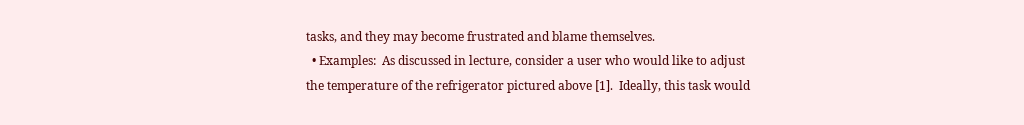tasks, and they may become frustrated and blame themselves.
  • Examples:  As discussed in lecture, consider a user who would like to adjust the temperature of the refrigerator pictured above [1].  Ideally, this task would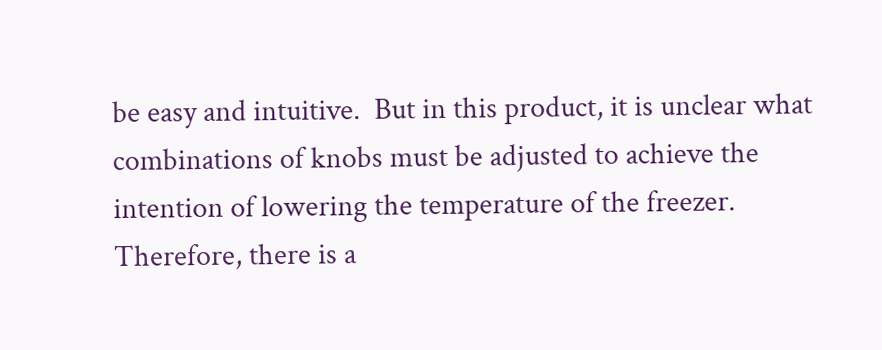be easy and intuitive.  But in this product, it is unclear what combinations of knobs must be adjusted to achieve the intention of lowering the temperature of the freezer.  Therefore, there is a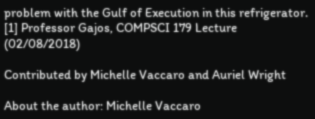problem with the Gulf of Execution in this refrigerator.
[1] Professor Gajos, COMPSCI 179 Lecture (02/08/2018)

Contributed by Michelle Vaccaro and Auriel Wright

About the author: Michelle Vaccaro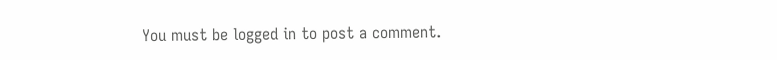You must be logged in to post a comment.